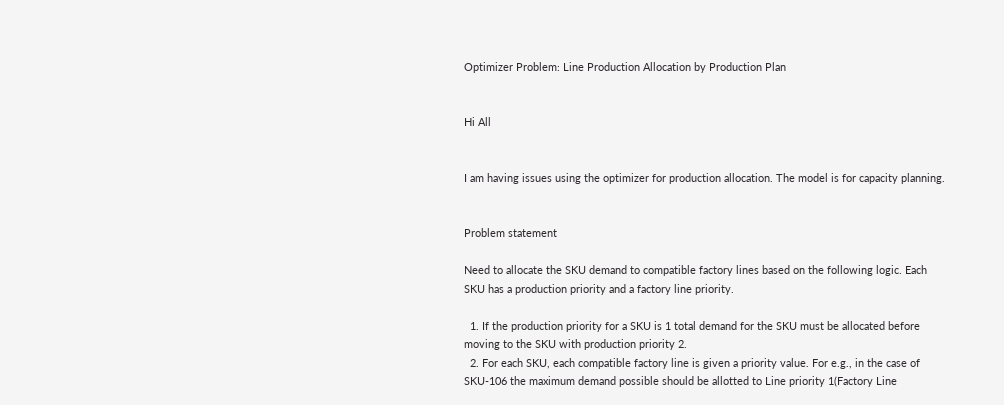Optimizer Problem: Line Production Allocation by Production Plan


Hi All


I am having issues using the optimizer for production allocation. The model is for capacity planning.


Problem statement

Need to allocate the SKU demand to compatible factory lines based on the following logic. Each SKU has a production priority and a factory line priority.

  1. If the production priority for a SKU is 1 total demand for the SKU must be allocated before moving to the SKU with production priority 2.
  2. For each SKU, each compatible factory line is given a priority value. For e.g., in the case of SKU-106 the maximum demand possible should be allotted to Line priority 1(Factory Line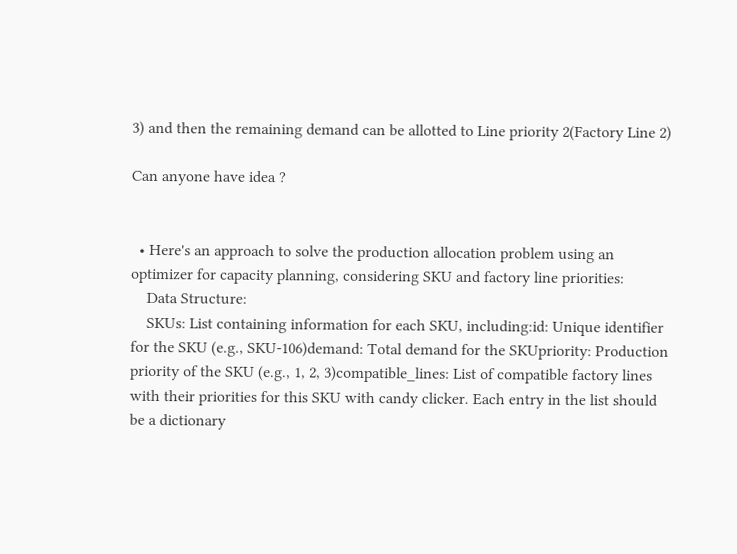3) and then the remaining demand can be allotted to Line priority 2(Factory Line 2)

Can anyone have idea ?


  • Here's an approach to solve the production allocation problem using an optimizer for capacity planning, considering SKU and factory line priorities:
    Data Structure:
    SKUs: List containing information for each SKU, including:id: Unique identifier for the SKU (e.g., SKU-106)demand: Total demand for the SKUpriority: Production priority of the SKU (e.g., 1, 2, 3)compatible_lines: List of compatible factory lines with their priorities for this SKU with candy clicker. Each entry in the list should be a dictionary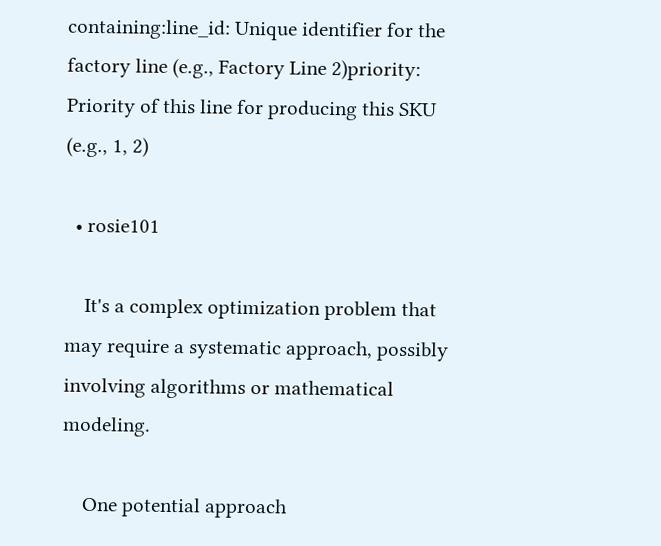containing:line_id: Unique identifier for the factory line (e.g., Factory Line 2)priority: Priority of this line for producing this SKU (e.g., 1, 2)

  • rosie101

    It's a complex optimization problem that may require a systematic approach, possibly involving algorithms or mathematical modeling.

    One potential approach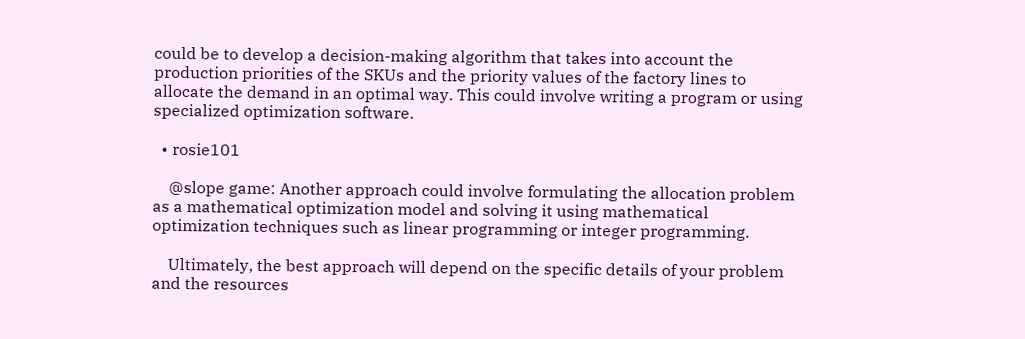could be to develop a decision-making algorithm that takes into account the production priorities of the SKUs and the priority values of the factory lines to allocate the demand in an optimal way. This could involve writing a program or using specialized optimization software.

  • rosie101

    @slope game: Another approach could involve formulating the allocation problem as a mathematical optimization model and solving it using mathematical optimization techniques such as linear programming or integer programming.

    Ultimately, the best approach will depend on the specific details of your problem and the resources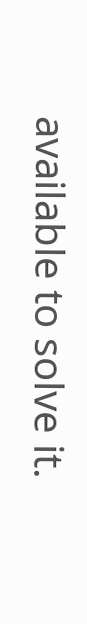available to solve it.